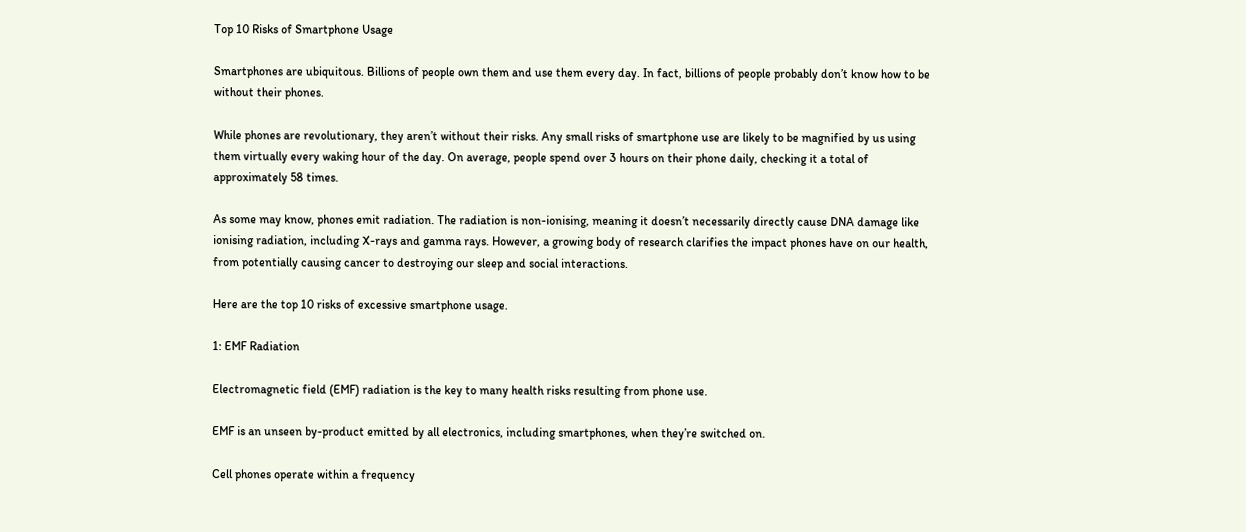Top 10 Risks of Smartphone Usage

Smartphones are ubiquitous. Billions of people own them and use them every day. In fact, billions of people probably don’t know how to be without their phones.

While phones are revolutionary, they aren’t without their risks. Any small risks of smartphone use are likely to be magnified by us using them virtually every waking hour of the day. On average, people spend over 3 hours on their phone daily, checking it a total of approximately 58 times.

As some may know, phones emit radiation. The radiation is non-ionising, meaning it doesn’t necessarily directly cause DNA damage like ionising radiation, including X-rays and gamma rays. However, a growing body of research clarifies the impact phones have on our health, from potentially causing cancer to destroying our sleep and social interactions.

Here are the top 10 risks of excessive smartphone usage.

1: EMF Radiation

Electromagnetic field (EMF) radiation is the key to many health risks resulting from phone use.

EMF is an unseen by-product emitted by all electronics, including smartphones, when they’re switched on.

Cell phones operate within a frequency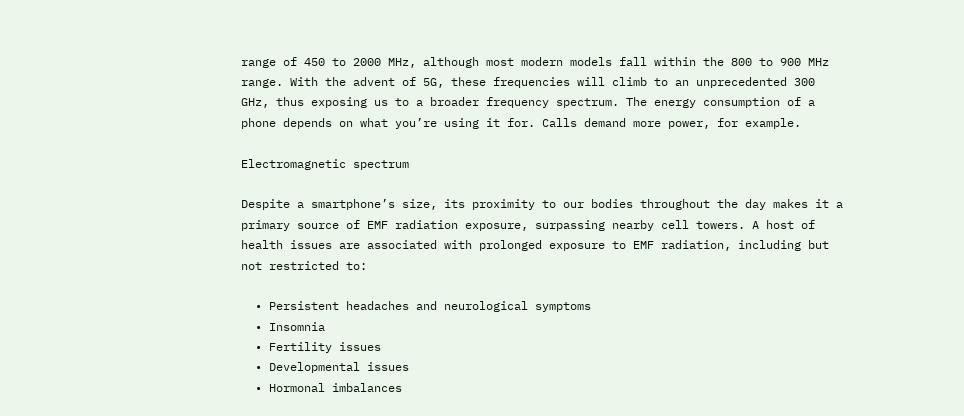range of 450 to 2000 MHz, although most modern models fall within the 800 to 900 MHz range. With the advent of 5G, these frequencies will climb to an unprecedented 300 GHz, thus exposing us to a broader frequency spectrum. The energy consumption of a phone depends on what you’re using it for. Calls demand more power, for example.

Electromagnetic spectrum

Despite a smartphone’s size, its proximity to our bodies throughout the day makes it a primary source of EMF radiation exposure, surpassing nearby cell towers. A host of health issues are associated with prolonged exposure to EMF radiation, including but not restricted to:

  • Persistent headaches and neurological symptoms
  • Insomnia
  • Fertility issues
  • Developmental issues
  • Hormonal imbalances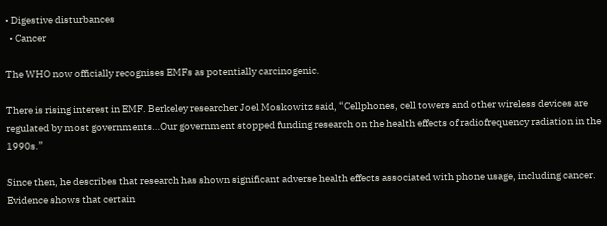• Digestive disturbances
  • Cancer

The WHO now officially recognises EMFs as potentially carcinogenic.

There is rising interest in EMF. Berkeley researcher Joel Moskowitz said, “Cellphones, cell towers and other wireless devices are regulated by most governments…Our government stopped funding research on the health effects of radiofrequency radiation in the 1990s.”

Since then, he describes that research has shown significant adverse health effects associated with phone usage, including cancer. Evidence shows that certain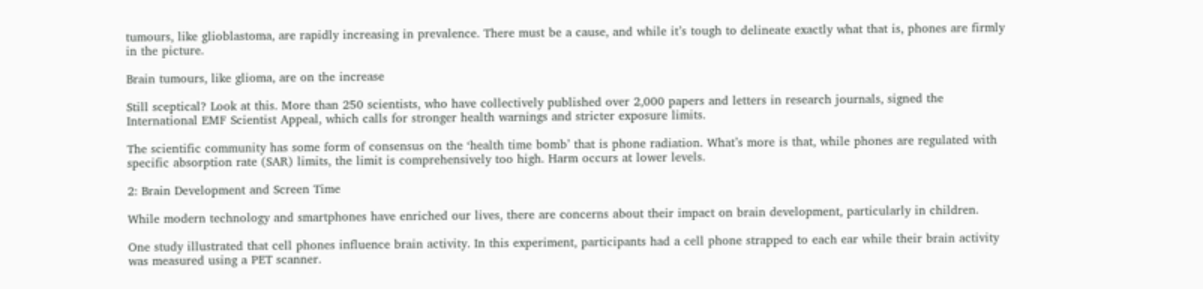tumours, like glioblastoma, are rapidly increasing in prevalence. There must be a cause, and while it’s tough to delineate exactly what that is, phones are firmly in the picture.

Brain tumours, like glioma, are on the increase

Still sceptical? Look at this. More than 250 scientists, who have collectively published over 2,000 papers and letters in research journals, signed the International EMF Scientist Appeal, which calls for stronger health warnings and stricter exposure limits.

The scientific community has some form of consensus on the ‘health time bomb’ that is phone radiation. What’s more is that, while phones are regulated with specific absorption rate (SAR) limits, the limit is comprehensively too high. Harm occurs at lower levels.

2: Brain Development and Screen Time

While modern technology and smartphones have enriched our lives, there are concerns about their impact on brain development, particularly in children.

One study illustrated that cell phones influence brain activity. In this experiment, participants had a cell phone strapped to each ear while their brain activity was measured using a PET scanner.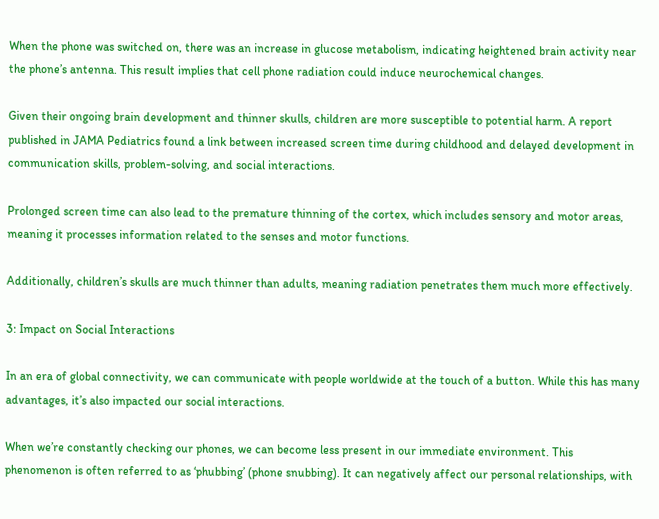When the phone was switched on, there was an increase in glucose metabolism, indicating heightened brain activity near the phone’s antenna. This result implies that cell phone radiation could induce neurochemical changes.

Given their ongoing brain development and thinner skulls, children are more susceptible to potential harm. A report published in JAMA Pediatrics found a link between increased screen time during childhood and delayed development in communication skills, problem-solving, and social interactions.

Prolonged screen time can also lead to the premature thinning of the cortex, which includes sensory and motor areas, meaning it processes information related to the senses and motor functions.

Additionally, children’s skulls are much thinner than adults, meaning radiation penetrates them much more effectively.

3: Impact on Social Interactions

In an era of global connectivity, we can communicate with people worldwide at the touch of a button. While this has many advantages, it’s also impacted our social interactions.

When we’re constantly checking our phones, we can become less present in our immediate environment. This phenomenon is often referred to as ‘phubbing’ (phone snubbing). It can negatively affect our personal relationships, with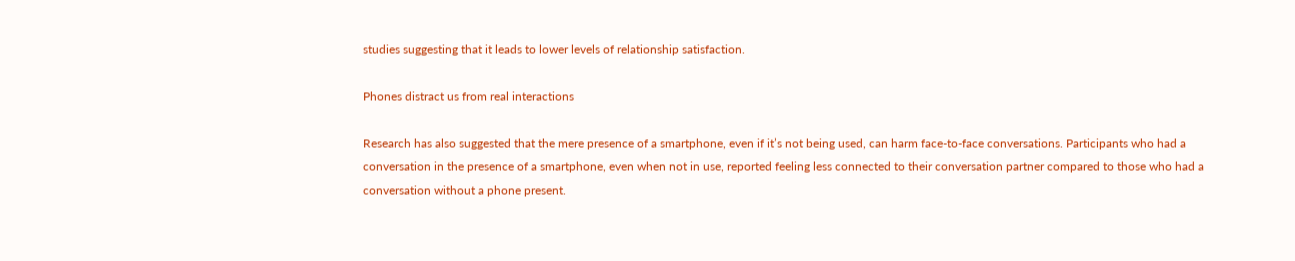studies suggesting that it leads to lower levels of relationship satisfaction.

Phones distract us from real interactions

Research has also suggested that the mere presence of a smartphone, even if it’s not being used, can harm face-to-face conversations. Participants who had a conversation in the presence of a smartphone, even when not in use, reported feeling less connected to their conversation partner compared to those who had a conversation without a phone present.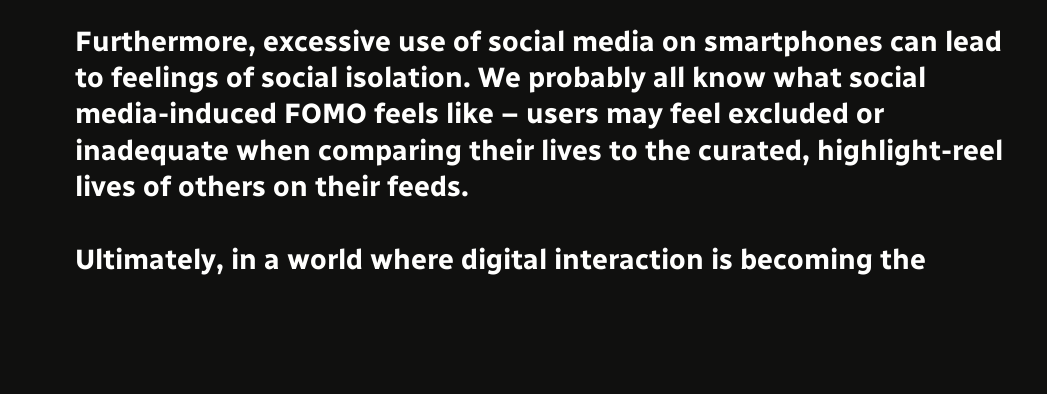Furthermore, excessive use of social media on smartphones can lead to feelings of social isolation. We probably all know what social media-induced FOMO feels like – users may feel excluded or inadequate when comparing their lives to the curated, highlight-reel lives of others on their feeds.

Ultimately, in a world where digital interaction is becoming the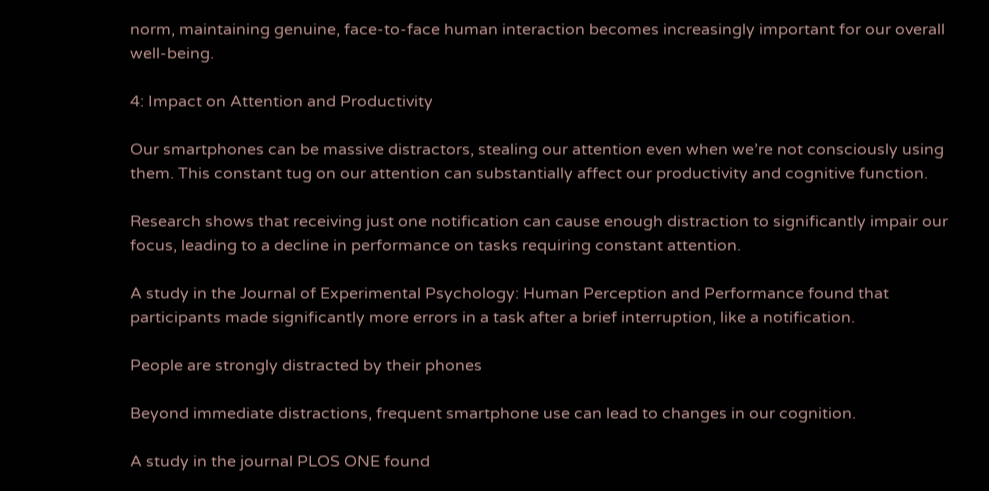norm, maintaining genuine, face-to-face human interaction becomes increasingly important for our overall well-being.

4: Impact on Attention and Productivity

Our smartphones can be massive distractors, stealing our attention even when we’re not consciously using them. This constant tug on our attention can substantially affect our productivity and cognitive function.

Research shows that receiving just one notification can cause enough distraction to significantly impair our focus, leading to a decline in performance on tasks requiring constant attention.

A study in the Journal of Experimental Psychology: Human Perception and Performance found that participants made significantly more errors in a task after a brief interruption, like a notification.

People are strongly distracted by their phones

Beyond immediate distractions, frequent smartphone use can lead to changes in our cognition.

A study in the journal PLOS ONE found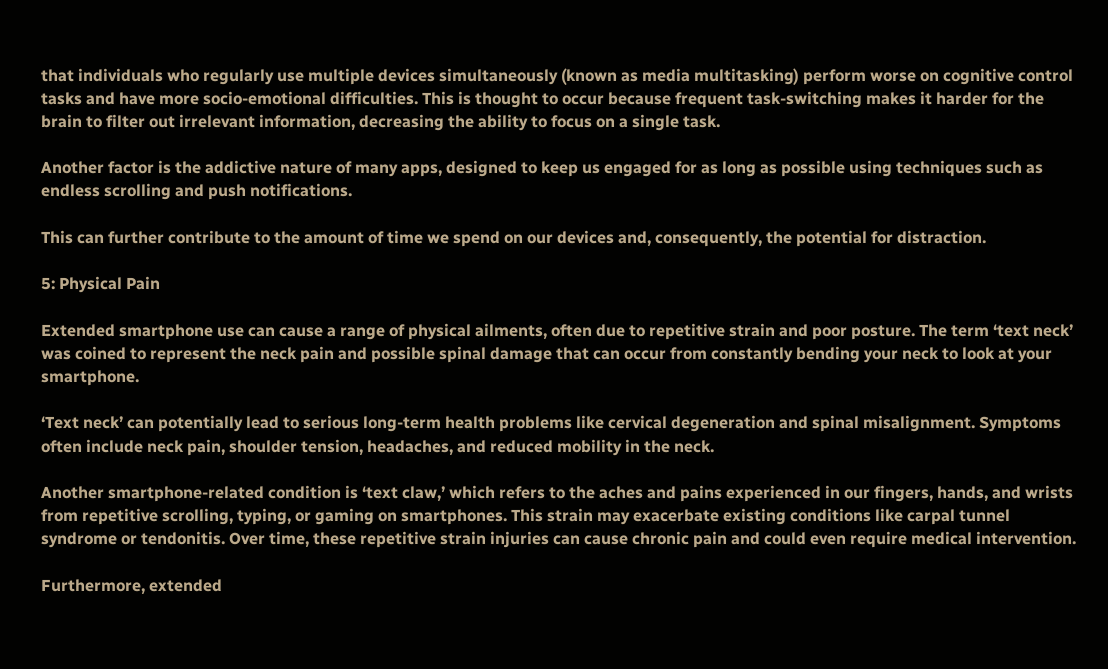that individuals who regularly use multiple devices simultaneously (known as media multitasking) perform worse on cognitive control tasks and have more socio-emotional difficulties. This is thought to occur because frequent task-switching makes it harder for the brain to filter out irrelevant information, decreasing the ability to focus on a single task.

Another factor is the addictive nature of many apps, designed to keep us engaged for as long as possible using techniques such as endless scrolling and push notifications.

This can further contribute to the amount of time we spend on our devices and, consequently, the potential for distraction.

5: Physical Pain

Extended smartphone use can cause a range of physical ailments, often due to repetitive strain and poor posture. The term ‘text neck’ was coined to represent the neck pain and possible spinal damage that can occur from constantly bending your neck to look at your smartphone.

‘Text neck’ can potentially lead to serious long-term health problems like cervical degeneration and spinal misalignment. Symptoms often include neck pain, shoulder tension, headaches, and reduced mobility in the neck.

Another smartphone-related condition is ‘text claw,’ which refers to the aches and pains experienced in our fingers, hands, and wrists from repetitive scrolling, typing, or gaming on smartphones. This strain may exacerbate existing conditions like carpal tunnel syndrome or tendonitis. Over time, these repetitive strain injuries can cause chronic pain and could even require medical intervention.

Furthermore, extended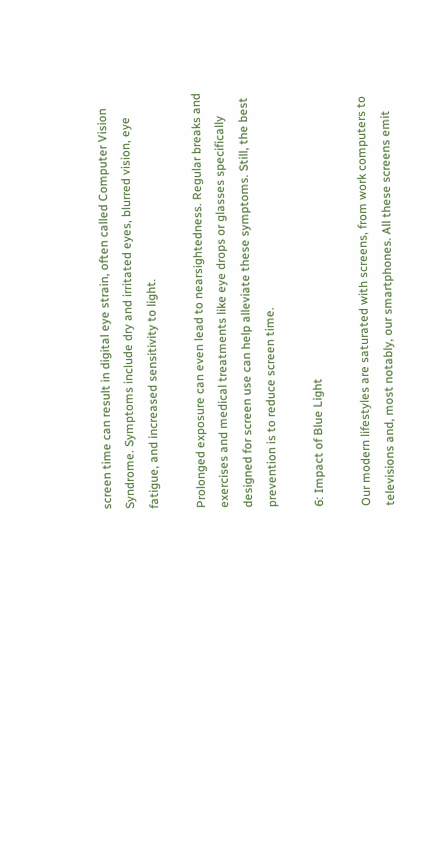screen time can result in digital eye strain, often called Computer Vision Syndrome. Symptoms include dry and irritated eyes, blurred vision, eye fatigue, and increased sensitivity to light.

Prolonged exposure can even lead to nearsightedness. Regular breaks and exercises and medical treatments like eye drops or glasses specifically designed for screen use can help alleviate these symptoms. Still, the best prevention is to reduce screen time.

6: Impact of Blue Light

Our modern lifestyles are saturated with screens, from work computers to televisions and, most notably, our smartphones. All these screens emit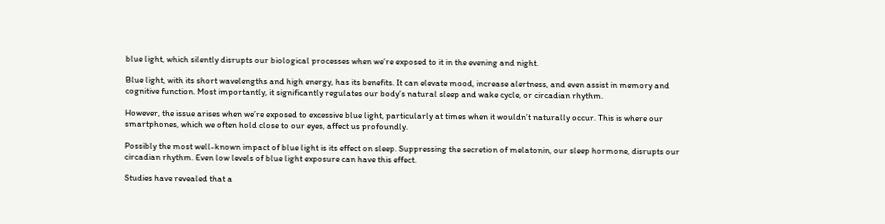blue light, which silently disrupts our biological processes when we’re exposed to it in the evening and night.

Blue light, with its short wavelengths and high energy, has its benefits. It can elevate mood, increase alertness, and even assist in memory and cognitive function. Most importantly, it significantly regulates our body’s natural sleep and wake cycle, or circadian rhythm.

However, the issue arises when we’re exposed to excessive blue light, particularly at times when it wouldn’t naturally occur. This is where our smartphones, which we often hold close to our eyes, affect us profoundly.

Possibly the most well-known impact of blue light is its effect on sleep. Suppressing the secretion of melatonin, our sleep hormone, disrupts our circadian rhythm. Even low levels of blue light exposure can have this effect.

Studies have revealed that a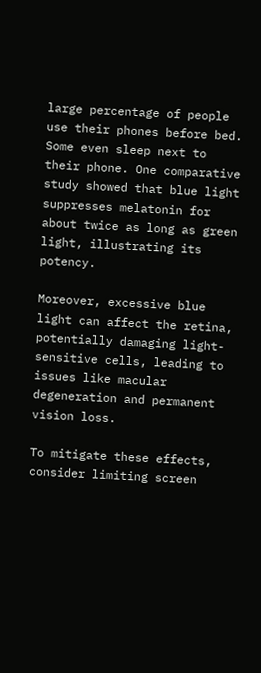large percentage of people use their phones before bed. Some even sleep next to their phone. One comparative study showed that blue light suppresses melatonin for about twice as long as green light, illustrating its potency.

Moreover, excessive blue light can affect the retina, potentially damaging light-sensitive cells, leading to issues like macular degeneration and permanent vision loss.

To mitigate these effects, consider limiting screen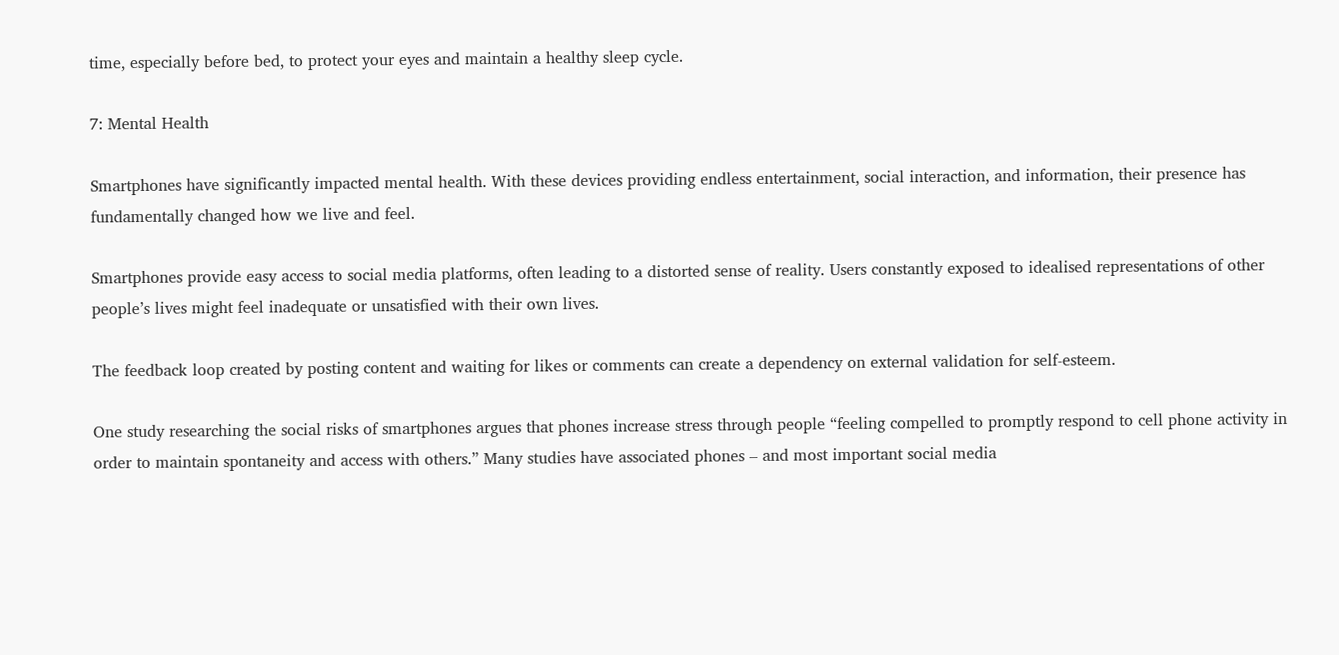time, especially before bed, to protect your eyes and maintain a healthy sleep cycle.

7: Mental Health

Smartphones have significantly impacted mental health. With these devices providing endless entertainment, social interaction, and information, their presence has fundamentally changed how we live and feel.

Smartphones provide easy access to social media platforms, often leading to a distorted sense of reality. Users constantly exposed to idealised representations of other people’s lives might feel inadequate or unsatisfied with their own lives.

The feedback loop created by posting content and waiting for likes or comments can create a dependency on external validation for self-esteem.

One study researching the social risks of smartphones argues that phones increase stress through people “feeling compelled to promptly respond to cell phone activity in order to maintain spontaneity and access with others.” Many studies have associated phones – and most important social media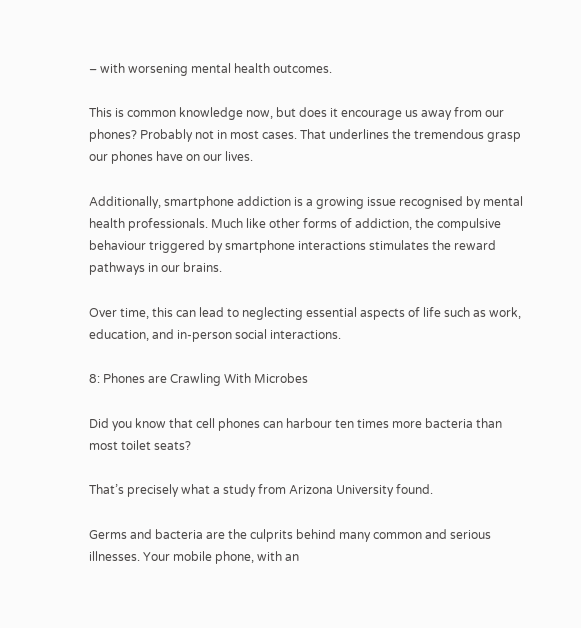– with worsening mental health outcomes.

This is common knowledge now, but does it encourage us away from our phones? Probably not in most cases. That underlines the tremendous grasp our phones have on our lives.

Additionally, smartphone addiction is a growing issue recognised by mental health professionals. Much like other forms of addiction, the compulsive behaviour triggered by smartphone interactions stimulates the reward pathways in our brains.

Over time, this can lead to neglecting essential aspects of life such as work, education, and in-person social interactions.

8: Phones are Crawling With Microbes

Did you know that cell phones can harbour ten times more bacteria than most toilet seats?

That’s precisely what a study from Arizona University found.

Germs and bacteria are the culprits behind many common and serious illnesses. Your mobile phone, with an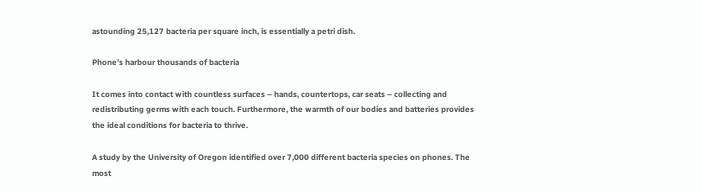astounding 25,127 bacteria per square inch, is essentially a petri dish.

Phone’s harbour thousands of bacteria

It comes into contact with countless surfaces – hands, countertops, car seats – collecting and redistributing germs with each touch. Furthermore, the warmth of our bodies and batteries provides the ideal conditions for bacteria to thrive.

A study by the University of Oregon identified over 7,000 different bacteria species on phones. The most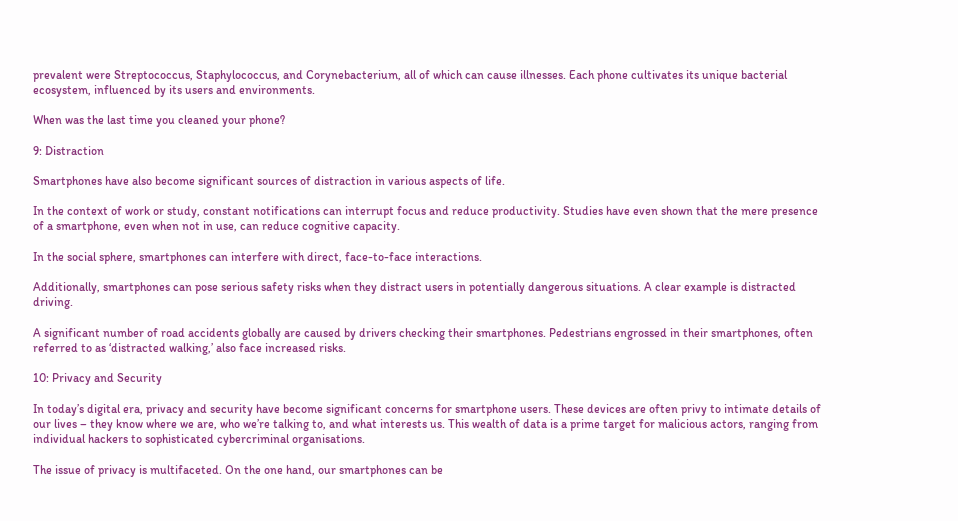prevalent were Streptococcus, Staphylococcus, and Corynebacterium, all of which can cause illnesses. Each phone cultivates its unique bacterial ecosystem, influenced by its users and environments.

When was the last time you cleaned your phone?

9: Distraction

Smartphones have also become significant sources of distraction in various aspects of life.

In the context of work or study, constant notifications can interrupt focus and reduce productivity. Studies have even shown that the mere presence of a smartphone, even when not in use, can reduce cognitive capacity.

In the social sphere, smartphones can interfere with direct, face-to-face interactions.

Additionally, smartphones can pose serious safety risks when they distract users in potentially dangerous situations. A clear example is distracted driving.

A significant number of road accidents globally are caused by drivers checking their smartphones. Pedestrians engrossed in their smartphones, often referred to as ‘distracted walking,’ also face increased risks.

10: Privacy and Security

In today’s digital era, privacy and security have become significant concerns for smartphone users. These devices are often privy to intimate details of our lives – they know where we are, who we’re talking to, and what interests us. This wealth of data is a prime target for malicious actors, ranging from individual hackers to sophisticated cybercriminal organisations.

The issue of privacy is multifaceted. On the one hand, our smartphones can be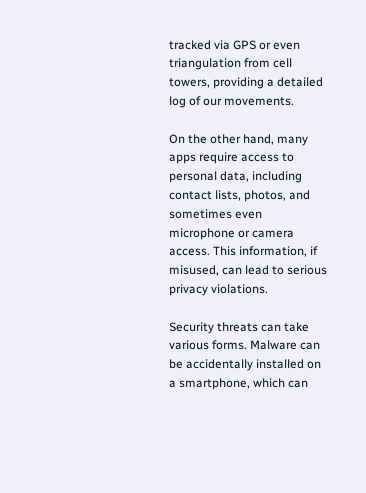tracked via GPS or even triangulation from cell towers, providing a detailed log of our movements.

On the other hand, many apps require access to personal data, including contact lists, photos, and sometimes even microphone or camera access. This information, if misused, can lead to serious privacy violations.

Security threats can take various forms. Malware can be accidentally installed on a smartphone, which can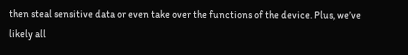then steal sensitive data or even take over the functions of the device. Plus, we’ve likely all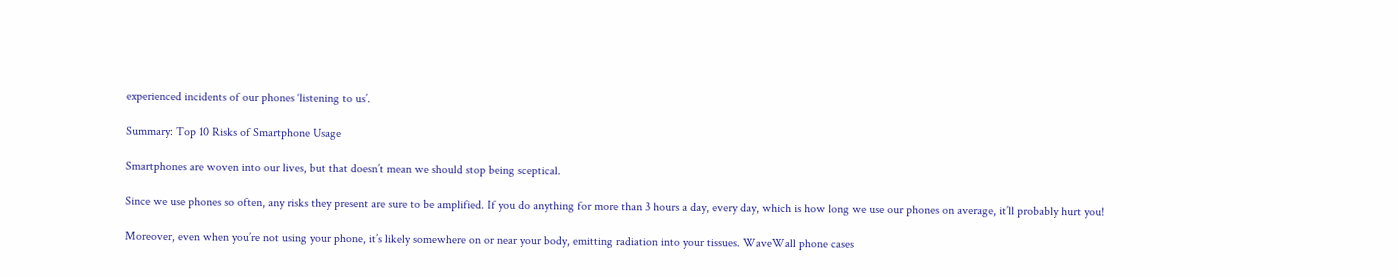experienced incidents of our phones ‘listening to us’.

Summary: Top 10 Risks of Smartphone Usage

Smartphones are woven into our lives, but that doesn’t mean we should stop being sceptical.

Since we use phones so often, any risks they present are sure to be amplified. If you do anything for more than 3 hours a day, every day, which is how long we use our phones on average, it’ll probably hurt you!

Moreover, even when you’re not using your phone, it’s likely somewhere on or near your body, emitting radiation into your tissues. WaveWall phone cases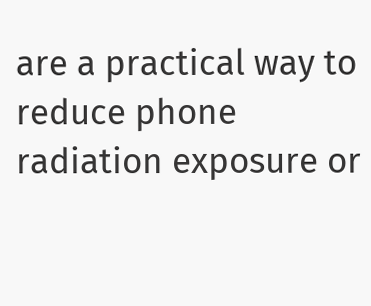are a practical way to reduce phone radiation exposure or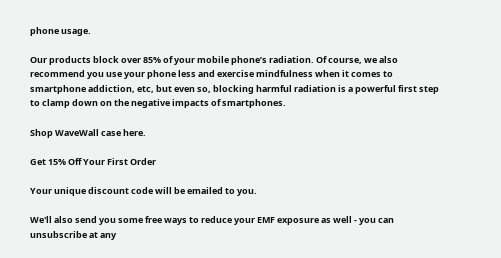phone usage.

Our products block over 85% of your mobile phone’s radiation. Of course, we also recommend you use your phone less and exercise mindfulness when it comes to smartphone addiction, etc, but even so, blocking harmful radiation is a powerful first step to clamp down on the negative impacts of smartphones.

Shop WaveWall case here.

Get 15% Off Your First Order

Your unique discount code will be emailed to you.

We'll also send you some free ways to reduce your EMF exposure as well - you can unsubscribe at any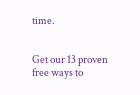time.


Get our 13 proven free ways to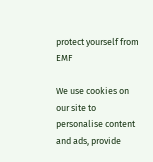protect yourself from EMF

We use cookies on our site to personalise content and ads, provide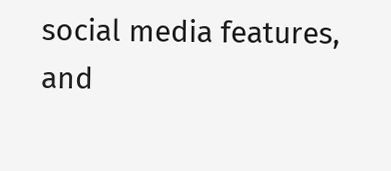social media features, and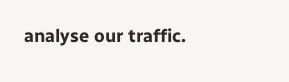analyse our traffic.